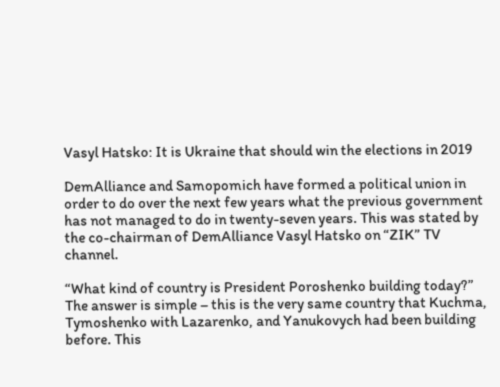Vasyl Hatsko: It is Ukraine that should win the elections in 2019

DemAlliance and Samopomich have formed a political union in order to do over the next few years what the previous government has not managed to do in twenty-seven years. This was stated by the co-chairman of DemAlliance Vasyl Hatsko on “ZIK” TV channel.

“What kind of country is President Poroshenko building today?” The answer is simple – this is the very same country that Kuchma, Tymoshenko with Lazarenko, and Yanukovych had been building before. This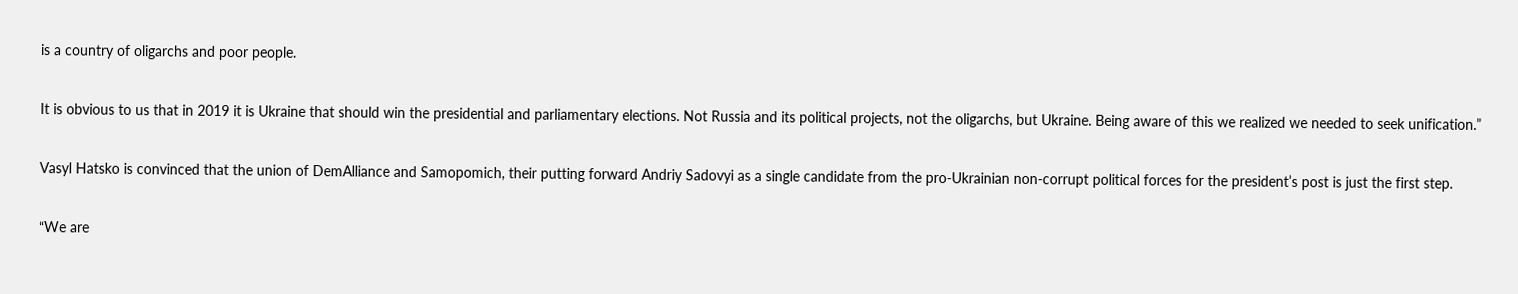is a country of oligarchs and poor people.

It is obvious to us that in 2019 it is Ukraine that should win the presidential and parliamentary elections. Not Russia and its political projects, not the oligarchs, but Ukraine. Being aware of this we realized we needed to seek unification.”

Vasyl Hatsko is convinced that the union of DemAlliance and Samopomich, their putting forward Andriy Sadovyi as a single candidate from the pro-Ukrainian non-corrupt political forces for the president’s post is just the first step.

“We are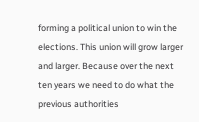forming a political union to win the elections. This union will grow larger and larger. Because over the next ten years we need to do what the previous authorities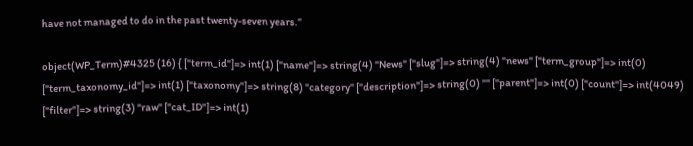have not managed to do in the past twenty-seven years.”

object(WP_Term)#4325 (16) { ["term_id"]=> int(1) ["name"]=> string(4) "News" ["slug"]=> string(4) "news" ["term_group"]=> int(0) ["term_taxonomy_id"]=> int(1) ["taxonomy"]=> string(8) "category" ["description"]=> string(0) "" ["parent"]=> int(0) ["count"]=> int(4049) ["filter"]=> string(3) "raw" ["cat_ID"]=> int(1)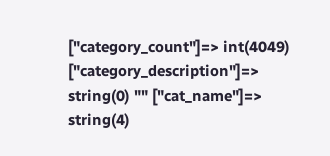["category_count"]=> int(4049) ["category_description"]=> string(0) "" ["cat_name"]=> string(4)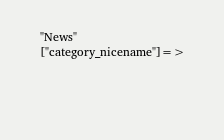"News" ["category_nicename"]=>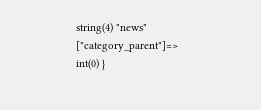string(4) "news" ["category_parent"]=> int(0) }